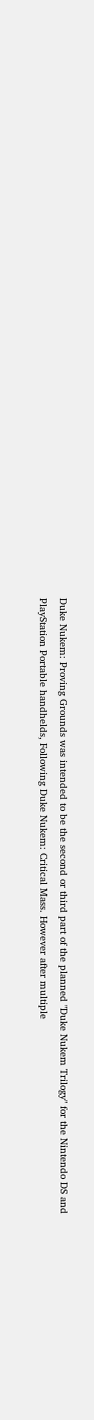Duke Nukem: Proving Grounds was intended to be the second or third part of the planned "Duke Nukem Trilogy" for the Nintendo DS and PlayStation Portable handhelds, Following Duke Nukem: Critical Mass. However after multiple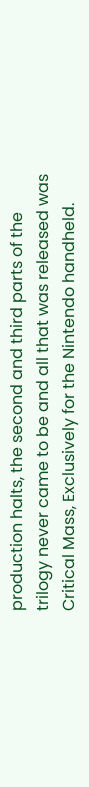production halts, the second and third parts of the trilogy never came to be and all that was released was Critical Mass, Exclusively for the Nintendo handheld.